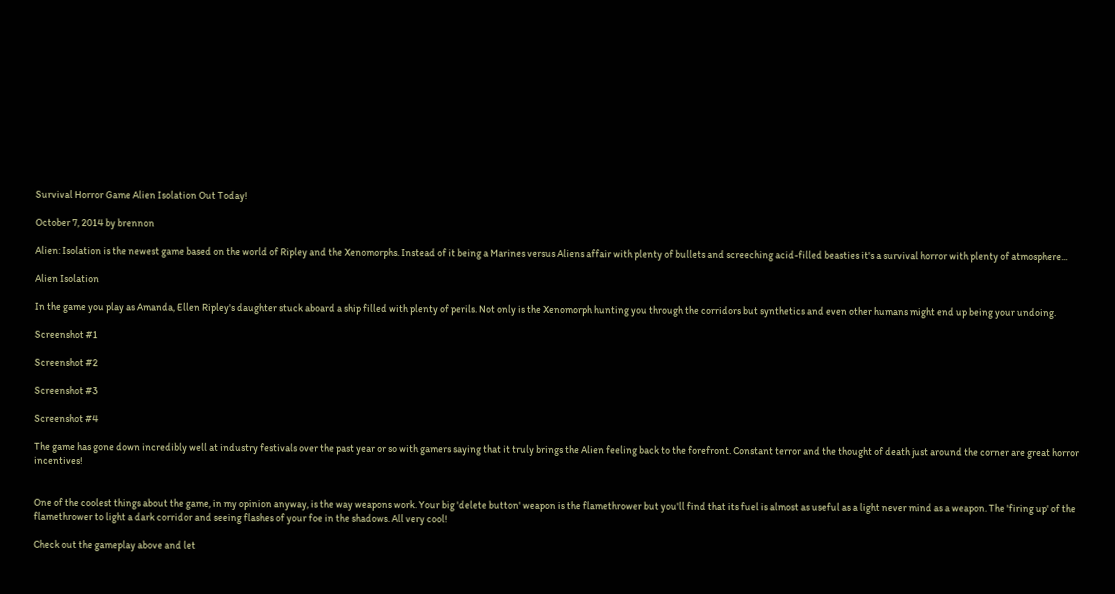Survival Horror Game Alien Isolation Out Today!

October 7, 2014 by brennon

Alien: Isolation is the newest game based on the world of Ripley and the Xenomorphs. Instead of it being a Marines versus Aliens affair with plenty of bullets and screeching acid-filled beasties it's a survival horror with plenty of atmosphere...

Alien Isolation

In the game you play as Amanda, Ellen Ripley's daughter stuck aboard a ship filled with plenty of perils. Not only is the Xenomorph hunting you through the corridors but synthetics and even other humans might end up being your undoing.

Screenshot #1

Screenshot #2

Screenshot #3

Screenshot #4

The game has gone down incredibly well at industry festivals over the past year or so with gamers saying that it truly brings the Alien feeling back to the forefront. Constant terror and the thought of death just around the corner are great horror incentives!


One of the coolest things about the game, in my opinion anyway, is the way weapons work. Your big 'delete button' weapon is the flamethrower but you'll find that its fuel is almost as useful as a light never mind as a weapon. The 'firing up' of the flamethrower to light a dark corridor and seeing flashes of your foe in the shadows. All very cool!

Check out the gameplay above and let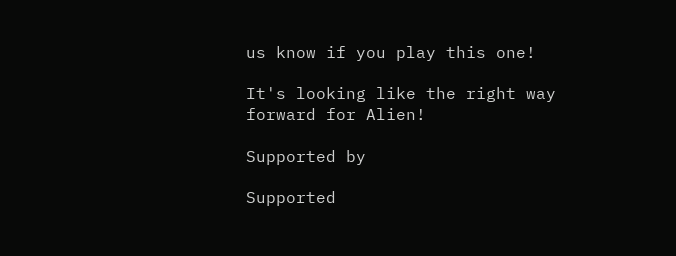us know if you play this one!

It's looking like the right way forward for Alien!

Supported by

Supported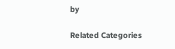by

Related Categories